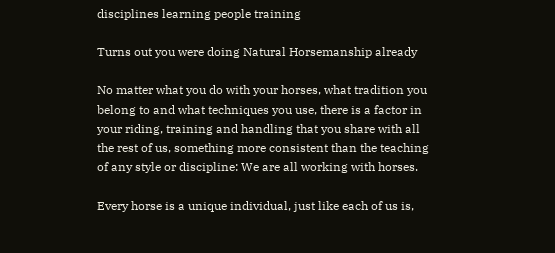disciplines learning people training

Turns out you were doing Natural Horsemanship already

No matter what you do with your horses, what tradition you belong to and what techniques you use, there is a factor in your riding, training and handling that you share with all the rest of us, something more consistent than the teaching of any style or discipline: We are all working with horses.

Every horse is a unique individual, just like each of us is,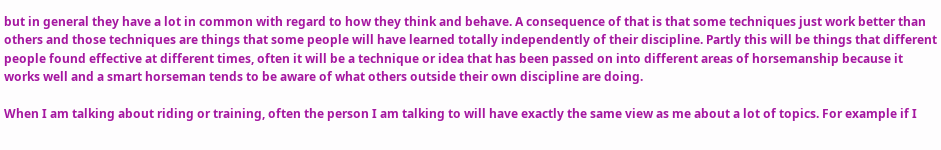but in general they have a lot in common with regard to how they think and behave. A consequence of that is that some techniques just work better than others and those techniques are things that some people will have learned totally independently of their discipline. Partly this will be things that different people found effective at different times, often it will be a technique or idea that has been passed on into different areas of horsemanship because it works well and a smart horseman tends to be aware of what others outside their own discipline are doing.

When I am talking about riding or training, often the person I am talking to will have exactly the same view as me about a lot of topics. For example if I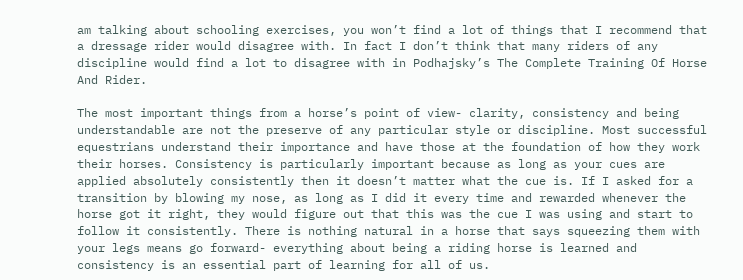am talking about schooling exercises, you won’t find a lot of things that I recommend that a dressage rider would disagree with. In fact I don’t think that many riders of any discipline would find a lot to disagree with in Podhajsky’s The Complete Training Of Horse And Rider.

The most important things from a horse’s point of view- clarity, consistency and being understandable are not the preserve of any particular style or discipline. Most successful equestrians understand their importance and have those at the foundation of how they work their horses. Consistency is particularly important because as long as your cues are applied absolutely consistently then it doesn’t matter what the cue is. If I asked for a transition by blowing my nose, as long as I did it every time and rewarded whenever the horse got it right, they would figure out that this was the cue I was using and start to follow it consistently. There is nothing natural in a horse that says squeezing them with your legs means go forward- everything about being a riding horse is learned and consistency is an essential part of learning for all of us.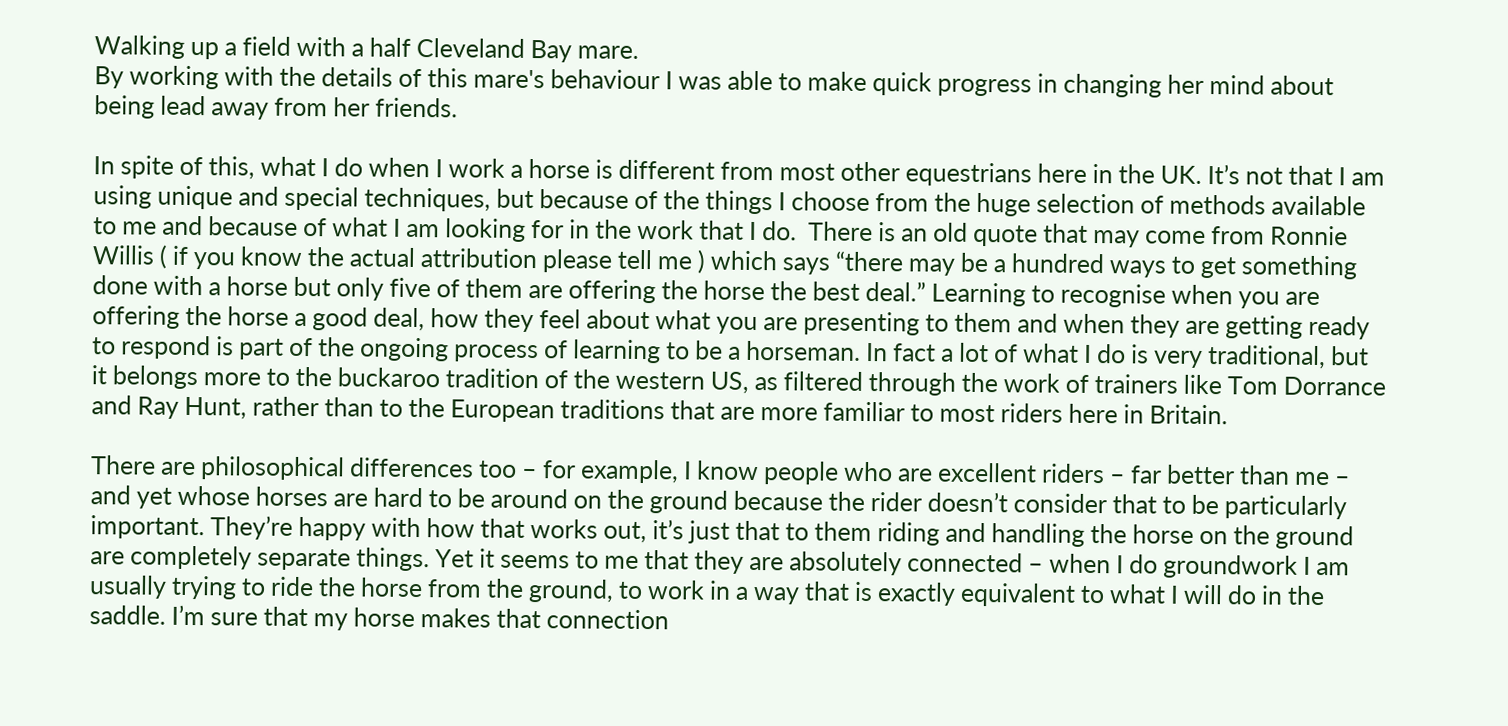Walking up a field with a half Cleveland Bay mare.
By working with the details of this mare's behaviour I was able to make quick progress in changing her mind about being lead away from her friends.

In spite of this, what I do when I work a horse is different from most other equestrians here in the UK. It’s not that I am using unique and special techniques, but because of the things I choose from the huge selection of methods available to me and because of what I am looking for in the work that I do.  There is an old quote that may come from Ronnie Willis ( if you know the actual attribution please tell me ) which says “there may be a hundred ways to get something done with a horse but only five of them are offering the horse the best deal.” Learning to recognise when you are offering the horse a good deal, how they feel about what you are presenting to them and when they are getting ready to respond is part of the ongoing process of learning to be a horseman. In fact a lot of what I do is very traditional, but it belongs more to the buckaroo tradition of the western US, as filtered through the work of trainers like Tom Dorrance and Ray Hunt, rather than to the European traditions that are more familiar to most riders here in Britain.

There are philosophical differences too – for example, I know people who are excellent riders – far better than me – and yet whose horses are hard to be around on the ground because the rider doesn’t consider that to be particularly important. They’re happy with how that works out, it’s just that to them riding and handling the horse on the ground are completely separate things. Yet it seems to me that they are absolutely connected – when I do groundwork I am usually trying to ride the horse from the ground, to work in a way that is exactly equivalent to what I will do in the saddle. I’m sure that my horse makes that connection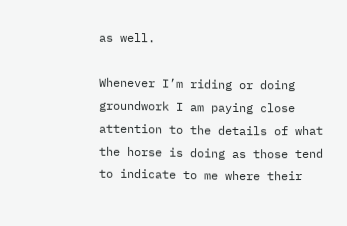as well.

Whenever I’m riding or doing groundwork I am paying close attention to the details of what the horse is doing as those tend to indicate to me where their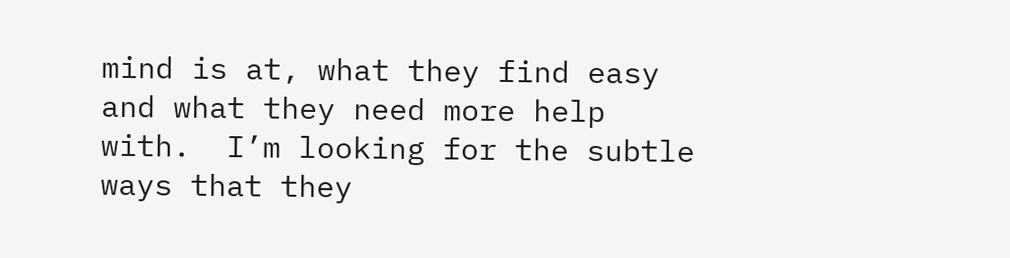mind is at, what they find easy and what they need more help with.  I’m looking for the subtle ways that they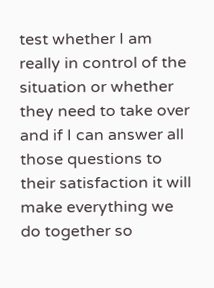test whether I am really in control of the situation or whether they need to take over and if I can answer all those questions to their satisfaction it will make everything we do together so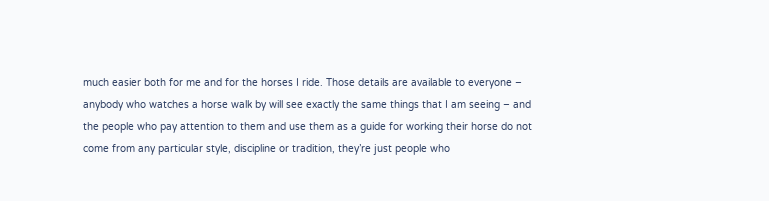much easier both for me and for the horses I ride. Those details are available to everyone – anybody who watches a horse walk by will see exactly the same things that I am seeing – and the people who pay attention to them and use them as a guide for working their horse do not come from any particular style, discipline or tradition, they’re just people who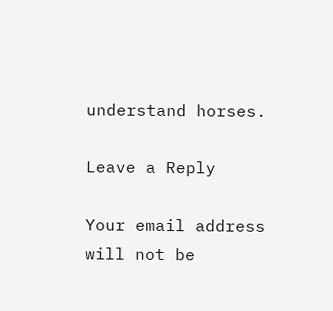understand horses.

Leave a Reply

Your email address will not be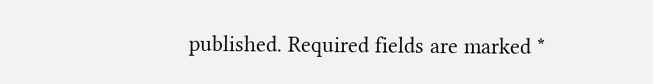published. Required fields are marked *